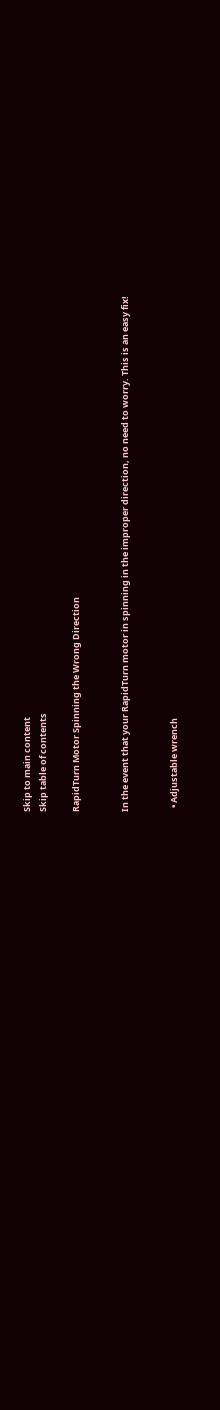Skip to main content
Skip table of contents

RapidTurn Motor Spinning the Wrong Direction


In the event that your RapidTurn motor in spinning in the improper direction, no need to worry. This is an easy fix!


  • Adjustable wrench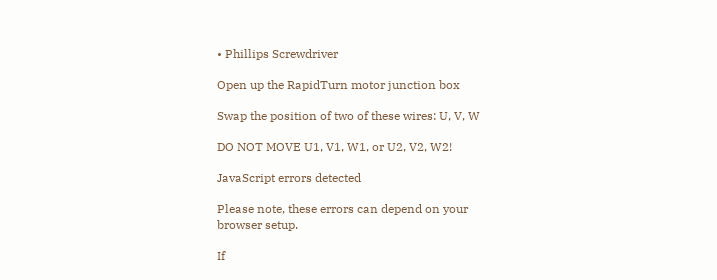• Phillips Screwdriver

Open up the RapidTurn motor junction box

Swap the position of two of these wires: U, V, W

DO NOT MOVE U1, V1, W1, or U2, V2, W2!

JavaScript errors detected

Please note, these errors can depend on your browser setup.

If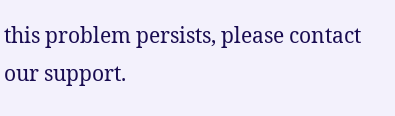this problem persists, please contact our support.